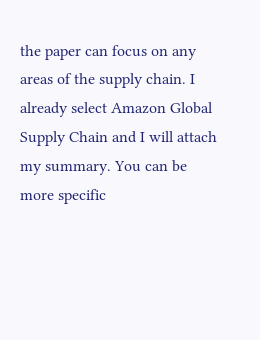the paper can focus on any areas of the supply chain. I already select Amazon Global Supply Chain and I will attach my summary. You can be more specific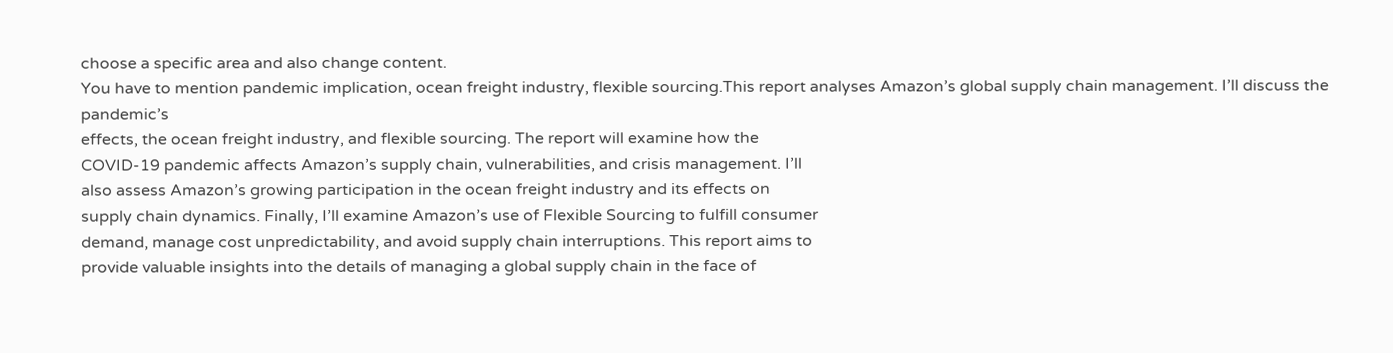choose a specific area and also change content.
You have to mention pandemic implication, ocean freight industry, flexible sourcing.This report analyses Amazon’s global supply chain management. I’ll discuss the pandemic’s
effects, the ocean freight industry, and flexible sourcing. The report will examine how the
COVID-19 pandemic affects Amazon’s supply chain, vulnerabilities, and crisis management. I’ll
also assess Amazon’s growing participation in the ocean freight industry and its effects on
supply chain dynamics. Finally, I’ll examine Amazon’s use of Flexible Sourcing to fulfill consumer
demand, manage cost unpredictability, and avoid supply chain interruptions. This report aims to
provide valuable insights into the details of managing a global supply chain in the face of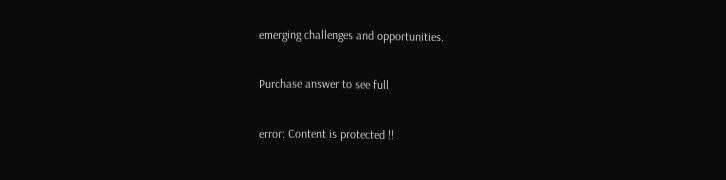emerging challenges and opportunities.

Purchase answer to see full

error: Content is protected !!